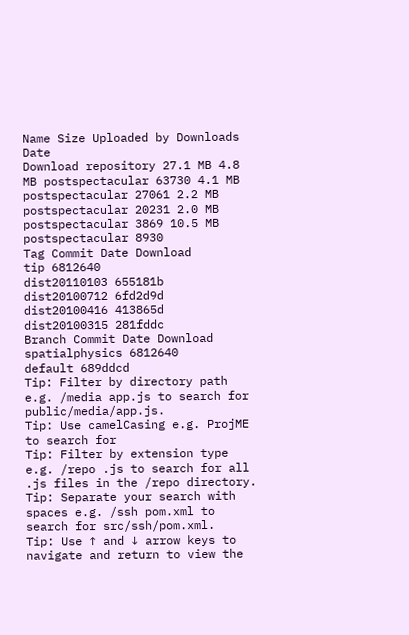Name Size Uploaded by Downloads Date
Download repository 27.1 MB 4.8 MB postspectacular 63730 4.1 MB postspectacular 27061 2.2 MB postspectacular 20231 2.0 MB postspectacular 3869 10.5 MB postspectacular 8930
Tag Commit Date Download
tip 6812640
dist20110103 655181b
dist20100712 6fd2d9d
dist20100416 413865d
dist20100315 281fddc
Branch Commit Date Download
spatialphysics 6812640
default 689ddcd
Tip: Filter by directory path e.g. /media app.js to search for public/media/app.js.
Tip: Use camelCasing e.g. ProjME to search for
Tip: Filter by extension type e.g. /repo .js to search for all .js files in the /repo directory.
Tip: Separate your search with spaces e.g. /ssh pom.xml to search for src/ssh/pom.xml.
Tip: Use ↑ and ↓ arrow keys to navigate and return to view the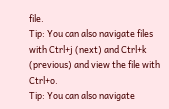file.
Tip: You can also navigate files with Ctrl+j (next) and Ctrl+k (previous) and view the file with Ctrl+o.
Tip: You can also navigate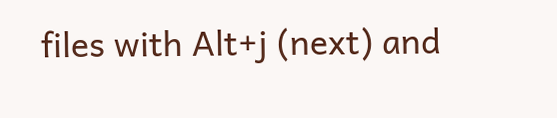files with Alt+j (next) and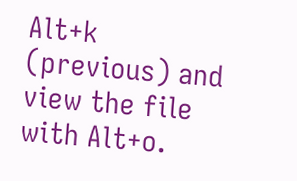Alt+k (previous) and view the file with Alt+o.